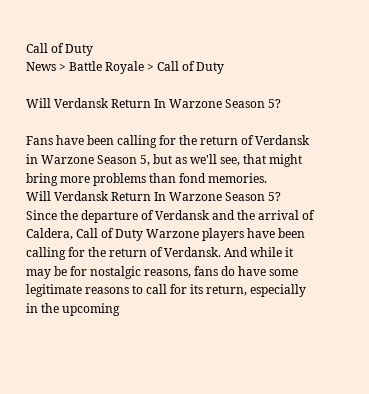Call of Duty
News > Battle Royale > Call of Duty

Will Verdansk Return In Warzone Season 5?

Fans have been calling for the return of Verdansk in Warzone Season 5, but as we'll see, that might bring more problems than fond memories.
Will Verdansk Return In Warzone Season 5?
Since the departure of Verdansk and the arrival of Caldera, Call of Duty Warzone players have been calling for the return of Verdansk. And while it may be for nostalgic reasons, fans do have some legitimate reasons to call for its return, especially in the upcoming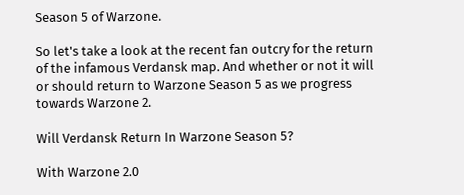Season 5 of Warzone.

So let's take a look at the recent fan outcry for the return of the infamous Verdansk map. And whether or not it will or should return to Warzone Season 5 as we progress towards Warzone 2.

Will Verdansk Return In Warzone Season 5?

With Warzone 2.0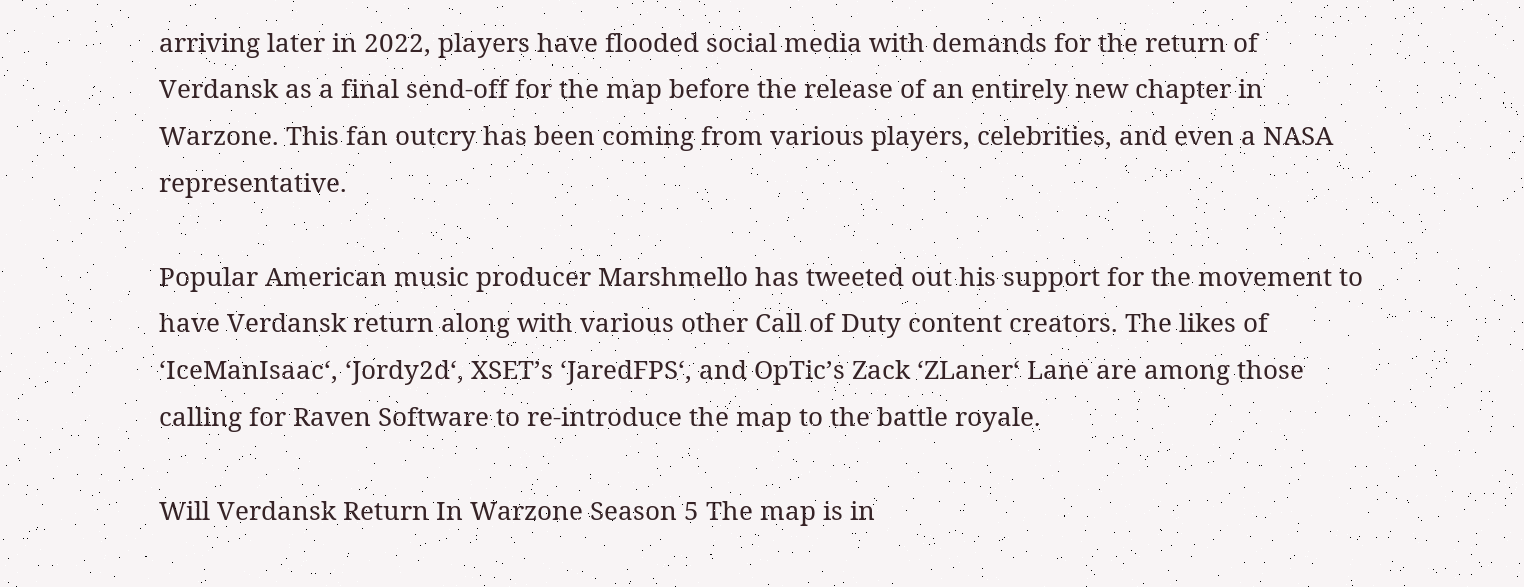arriving later in 2022, players have flooded social media with demands for the return of Verdansk as a final send-off for the map before the release of an entirely new chapter in Warzone. This fan outcry has been coming from various players, celebrities, and even a NASA representative.

Popular American music producer Marshmello has tweeted out his support for the movement to have Verdansk return along with various other Call of Duty content creators. The likes of ‘IceManIsaac‘, ‘Jordy2d‘, XSET’s ‘JaredFPS‘, and OpTic’s Zack ‘ZLaner‘ Lane are among those calling for Raven Software to re-introduce the map to the battle royale.

Will Verdansk Return In Warzone Season 5 The map is in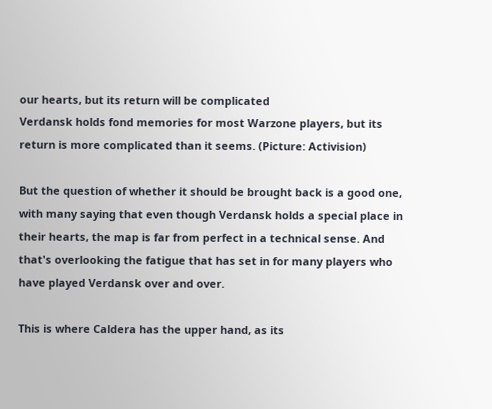our hearts, but its return will be complicated
Verdansk holds fond memories for most Warzone players, but its return is more complicated than it seems. (Picture: Activision)

But the question of whether it should be brought back is a good one, with many saying that even though Verdansk holds a special place in their hearts, the map is far from perfect in a technical sense. And that's overlooking the fatigue that has set in for many players who have played Verdansk over and over.

This is where Caldera has the upper hand, as its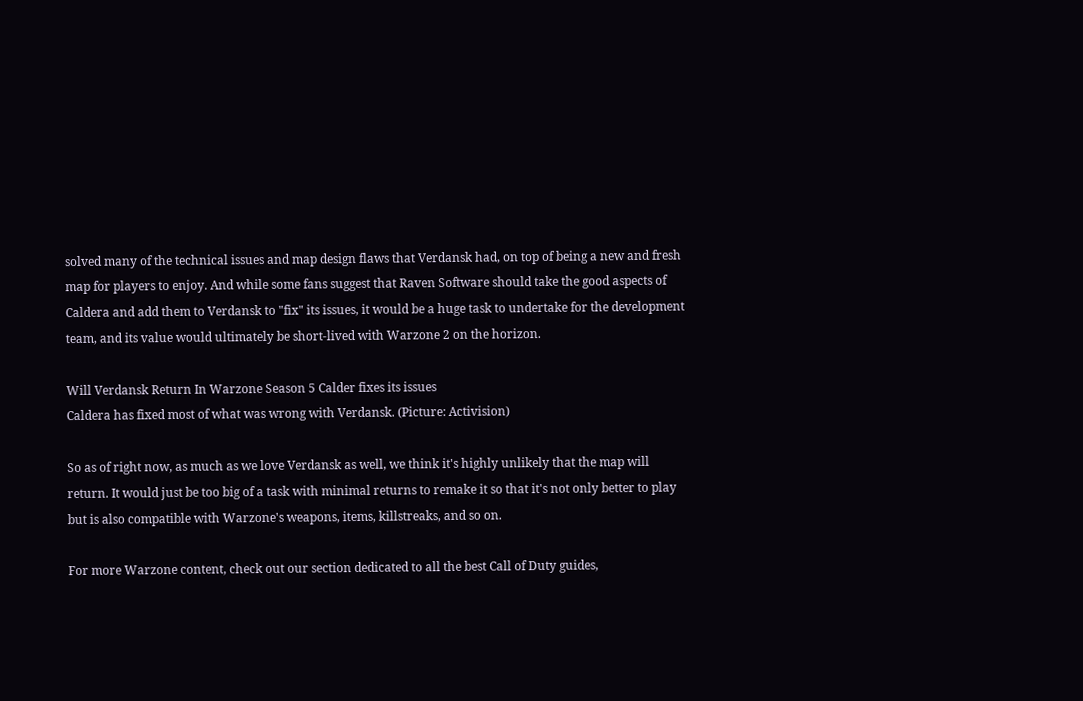solved many of the technical issues and map design flaws that Verdansk had, on top of being a new and fresh map for players to enjoy. And while some fans suggest that Raven Software should take the good aspects of Caldera and add them to Verdansk to "fix" its issues, it would be a huge task to undertake for the development team, and its value would ultimately be short-lived with Warzone 2 on the horizon.

Will Verdansk Return In Warzone Season 5 Calder fixes its issues
Caldera has fixed most of what was wrong with Verdansk. (Picture: Activision)

So as of right now, as much as we love Verdansk as well, we think it's highly unlikely that the map will return. It would just be too big of a task with minimal returns to remake it so that it's not only better to play but is also compatible with Warzone's weapons, items, killstreaks, and so on.

For more Warzone content, check out our section dedicated to all the best Call of Duty guides,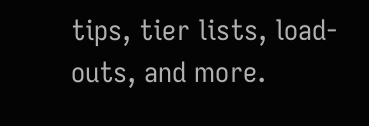tips, tier lists, load-outs, and more.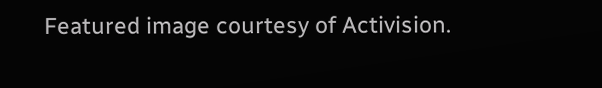Featured image courtesy of Activision.